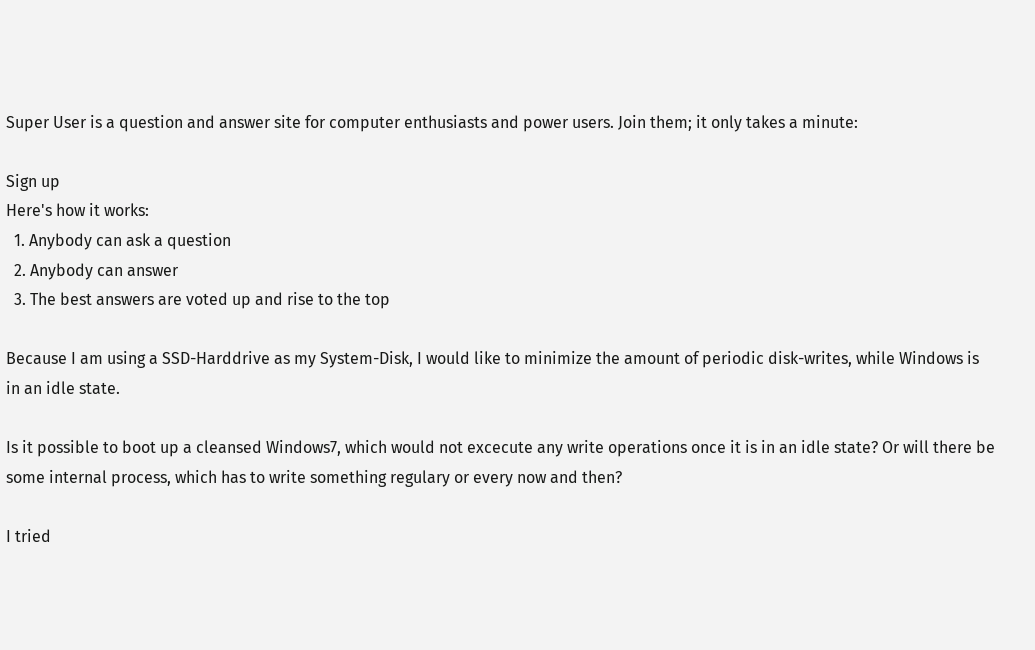Super User is a question and answer site for computer enthusiasts and power users. Join them; it only takes a minute:

Sign up
Here's how it works:
  1. Anybody can ask a question
  2. Anybody can answer
  3. The best answers are voted up and rise to the top

Because I am using a SSD-Harddrive as my System-Disk, I would like to minimize the amount of periodic disk-writes, while Windows is in an idle state.

Is it possible to boot up a cleansed Windows7, which would not excecute any write operations once it is in an idle state? Or will there be some internal process, which has to write something regulary or every now and then?

I tried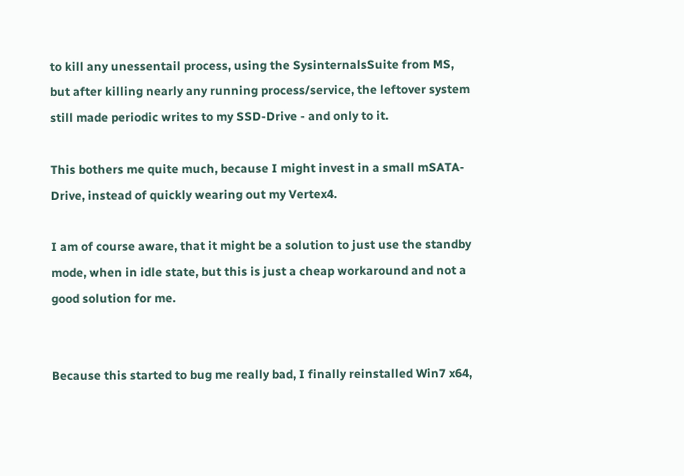to kill any unessentail process, using the SysinternalsSuite from MS, but after killing nearly any running process/service, the leftover system still made periodic writes to my SSD-Drive - and only to it.

This bothers me quite much, because I might invest in a small mSATA-Drive, instead of quickly wearing out my Vertex4.

I am of course aware, that it might be a solution to just use the standby mode, when in idle state, but this is just a cheap workaround and not a good solution for me.


Because this started to bug me really bad, I finally reinstalled Win7 x64,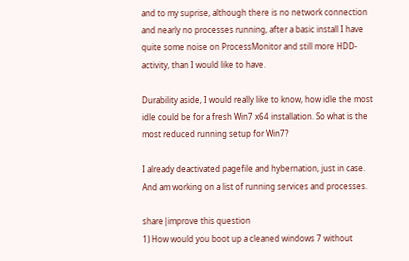and to my suprise, although there is no network connection and nearly no processes running, after a basic install I have quite some noise on ProcessMonitor and still more HDD-activity, than I would like to have.

Durability aside, I would really like to know, how idle the most idle could be for a fresh Win7 x64 installation. So what is the most reduced running setup for Win7?

I already deactivated pagefile and hybernation, just in case. And am working on a list of running services and processes.

share|improve this question
1) How would you boot up a cleaned windows 7 without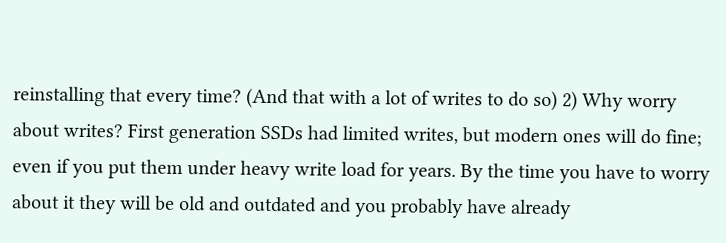reinstalling that every time? (And that with a lot of writes to do so) 2) Why worry about writes? First generation SSDs had limited writes, but modern ones will do fine; even if you put them under heavy write load for years. By the time you have to worry about it they will be old and outdated and you probably have already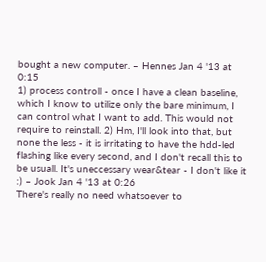bought a new computer. – Hennes Jan 4 '13 at 0:15
1) process controll - once I have a clean baseline, which I know to utilize only the bare minimum, I can control what I want to add. This would not require to reinstall. 2) Hm, I'll look into that, but none the less - it is irritating to have the hdd-led flashing like every second, and I don't recall this to be usuall. It's uneccessary wear&tear - I don't like it :) – Jook Jan 4 '13 at 0:26
There's really no need whatsoever to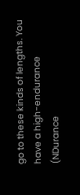go to these kinds of lengths. You have a high-endurance (NDurance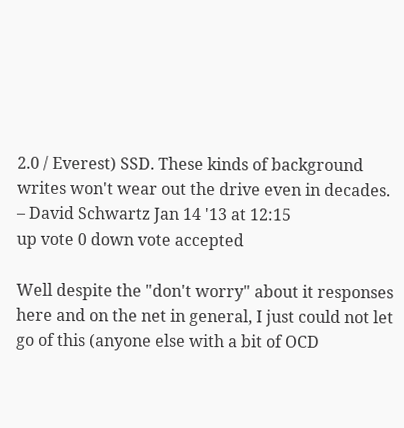2.0 / Everest) SSD. These kinds of background writes won't wear out the drive even in decades. – David Schwartz Jan 14 '13 at 12:15
up vote 0 down vote accepted

Well despite the "don't worry" about it responses here and on the net in general, I just could not let go of this (anyone else with a bit of OCD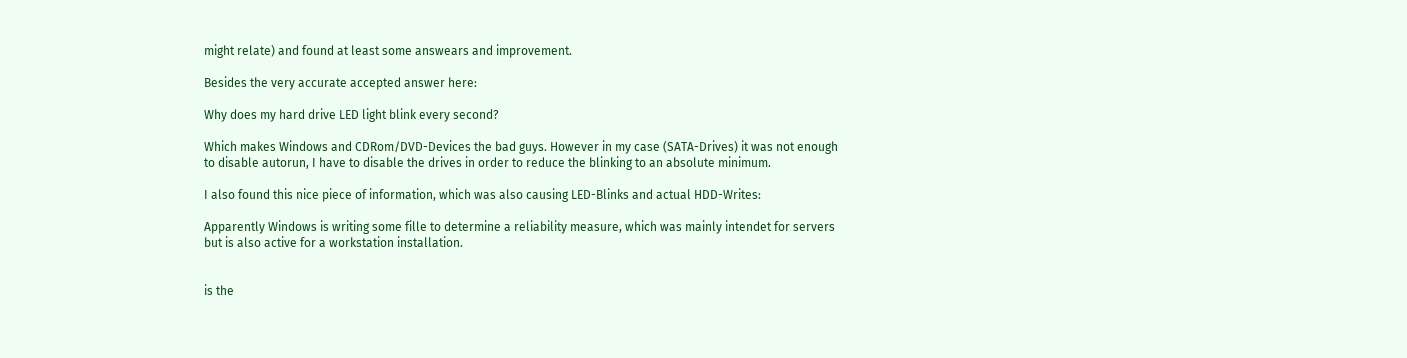might relate) and found at least some answears and improvement.

Besides the very accurate accepted answer here:

Why does my hard drive LED light blink every second?

Which makes Windows and CDRom/DVD-Devices the bad guys. However in my case (SATA-Drives) it was not enough to disable autorun, I have to disable the drives in order to reduce the blinking to an absolute minimum.

I also found this nice piece of information, which was also causing LED-Blinks and actual HDD-Writes:

Apparently Windows is writing some fille to determine a reliability measure, which was mainly intendet for servers but is also active for a workstation installation.


is the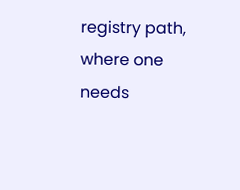registry path, where one needs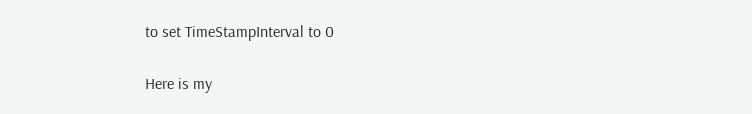to set TimeStampInterval to 0

Here is my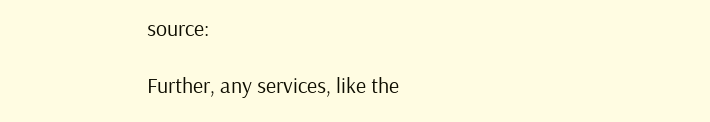source:

Further, any services, like the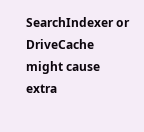SearchIndexer or DriveCache might cause extra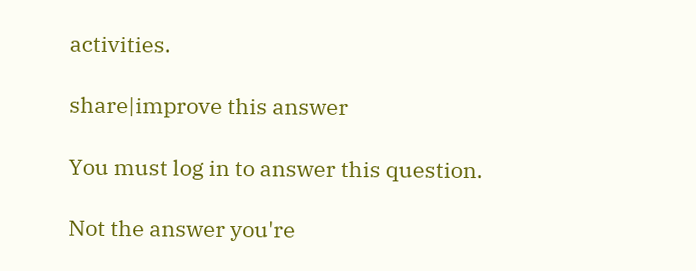activities.

share|improve this answer

You must log in to answer this question.

Not the answer you're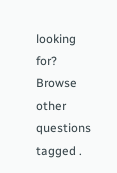looking for? Browse other questions tagged .